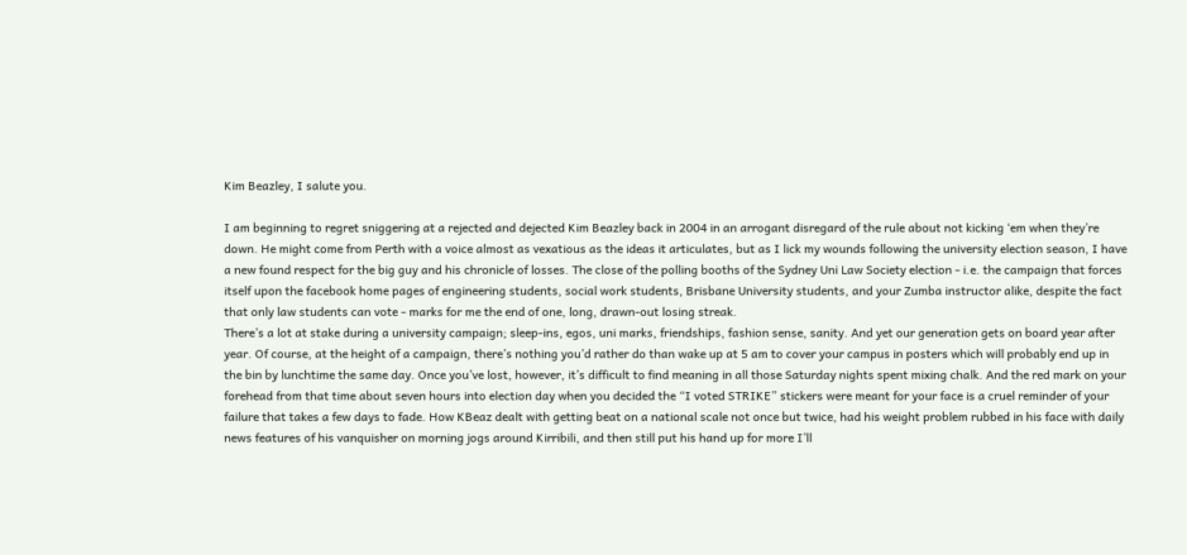Kim Beazley, I salute you.

I am beginning to regret sniggering at a rejected and dejected Kim Beazley back in 2004 in an arrogant disregard of the rule about not kicking ‘em when they’re down. He might come from Perth with a voice almost as vexatious as the ideas it articulates, but as I lick my wounds following the university election season, I have a new found respect for the big guy and his chronicle of losses. The close of the polling booths of the Sydney Uni Law Society election - i.e. the campaign that forces itself upon the facebook home pages of engineering students, social work students, Brisbane University students, and your Zumba instructor alike, despite the fact that only law students can vote - marks for me the end of one, long, drawn-out losing streak.
There’s a lot at stake during a university campaign; sleep-ins, egos, uni marks, friendships, fashion sense, sanity. And yet our generation gets on board year after year. Of course, at the height of a campaign, there’s nothing you’d rather do than wake up at 5 am to cover your campus in posters which will probably end up in the bin by lunchtime the same day. Once you’ve lost, however, it’s difficult to find meaning in all those Saturday nights spent mixing chalk. And the red mark on your forehead from that time about seven hours into election day when you decided the “I voted STRIKE” stickers were meant for your face is a cruel reminder of your failure that takes a few days to fade. How KBeaz dealt with getting beat on a national scale not once but twice, had his weight problem rubbed in his face with daily news features of his vanquisher on morning jogs around Kirribili, and then still put his hand up for more I’ll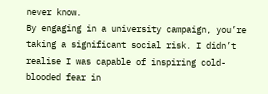never know.
By engaging in a university campaign, you’re taking a significant social risk. I didn’t realise I was capable of inspiring cold-blooded fear in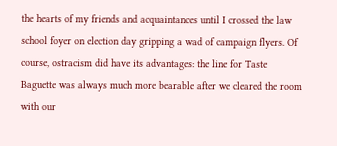the hearts of my friends and acquaintances until I crossed the law school foyer on election day gripping a wad of campaign flyers. Of course, ostracism did have its advantages: the line for Taste Baguette was always much more bearable after we cleared the room with our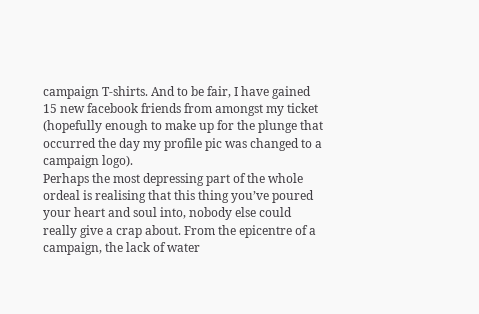campaign T-shirts. And to be fair, I have gained 15 new facebook friends from amongst my ticket (hopefully enough to make up for the plunge that occurred the day my profile pic was changed to a campaign logo).
Perhaps the most depressing part of the whole ordeal is realising that this thing you’ve poured your heart and soul into, nobody else could really give a crap about. From the epicentre of a campaign, the lack of water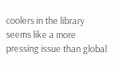coolers in the library seems like a more pressing issue than global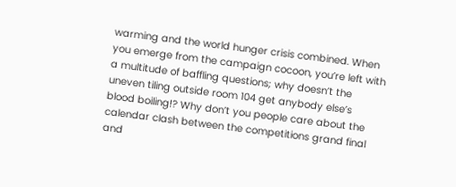warming and the world hunger crisis combined. When you emerge from the campaign cocoon, you’re left with a multitude of baffling questions; why doesn’t the uneven tiling outside room 104 get anybody else’s blood boiling!? Why don’t you people care about the calendar clash between the competitions grand final and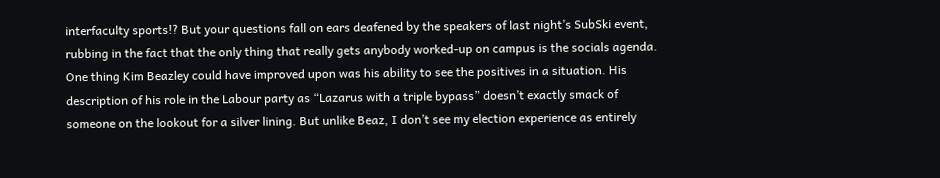interfaculty sports!? But your questions fall on ears deafened by the speakers of last night’s SubSki event, rubbing in the fact that the only thing that really gets anybody worked-up on campus is the socials agenda.
One thing Kim Beazley could have improved upon was his ability to see the positives in a situation. His description of his role in the Labour party as “Lazarus with a triple bypass” doesn’t exactly smack of someone on the lookout for a silver lining. But unlike Beaz, I don’t see my election experience as entirely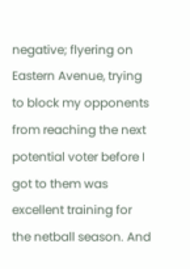negative; flyering on Eastern Avenue, trying to block my opponents from reaching the next potential voter before I got to them was excellent training for the netball season. And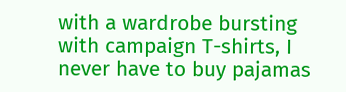with a wardrobe bursting with campaign T-shirts, I never have to buy pajamas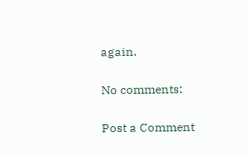again.

No comments:

Post a Comment